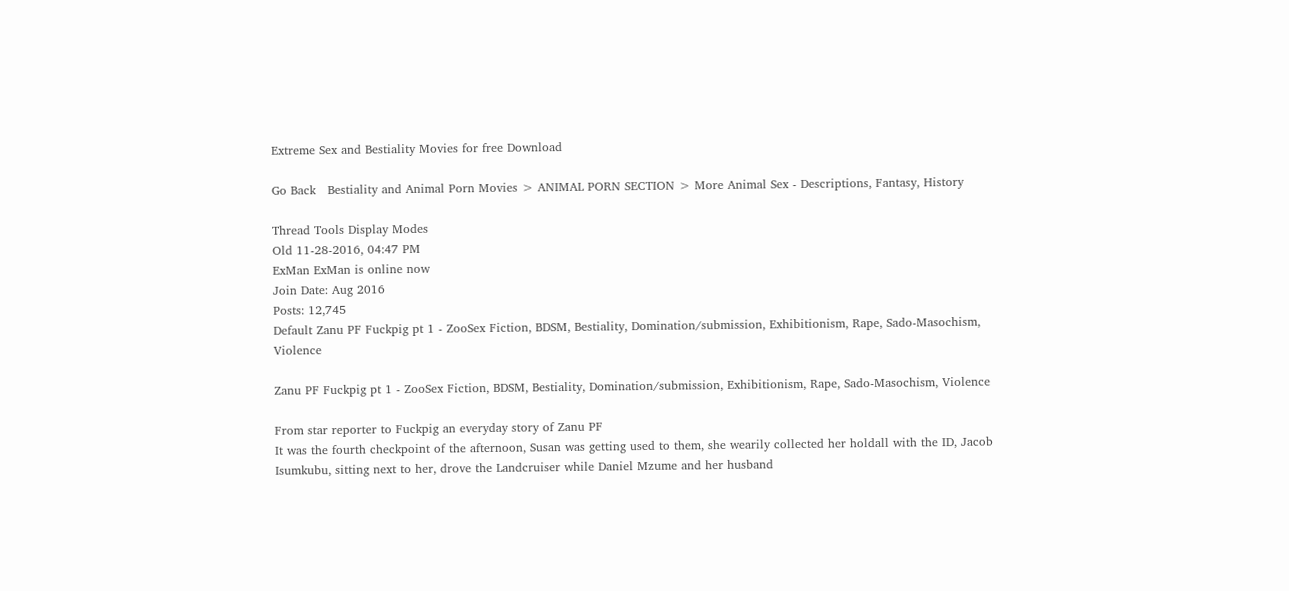Extreme Sex and Bestiality Movies for free Download

Go Back   Bestiality and Animal Porn Movies > ANIMAL PORN SECTION > More Animal Sex - Descriptions, Fantasy, History

Thread Tools Display Modes
Old 11-28-2016, 04:47 PM
ExMan ExMan is online now
Join Date: Aug 2016
Posts: 12,745
Default Zanu PF Fuckpig pt 1 - ZooSex Fiction, BDSM, Bestiality, Domination/submission, Exhibitionism, Rape, Sado-Masochism, Violence

Zanu PF Fuckpig pt 1 - ZooSex Fiction, BDSM, Bestiality, Domination/submission, Exhibitionism, Rape, Sado-Masochism, Violence

From star reporter to Fuckpig an everyday story of Zanu PF
It was the fourth checkpoint of the afternoon, Susan was getting used to them, she wearily collected her holdall with the ID, Jacob Isumkubu, sitting next to her, drove the Landcruiser while Daniel Mzume and her husband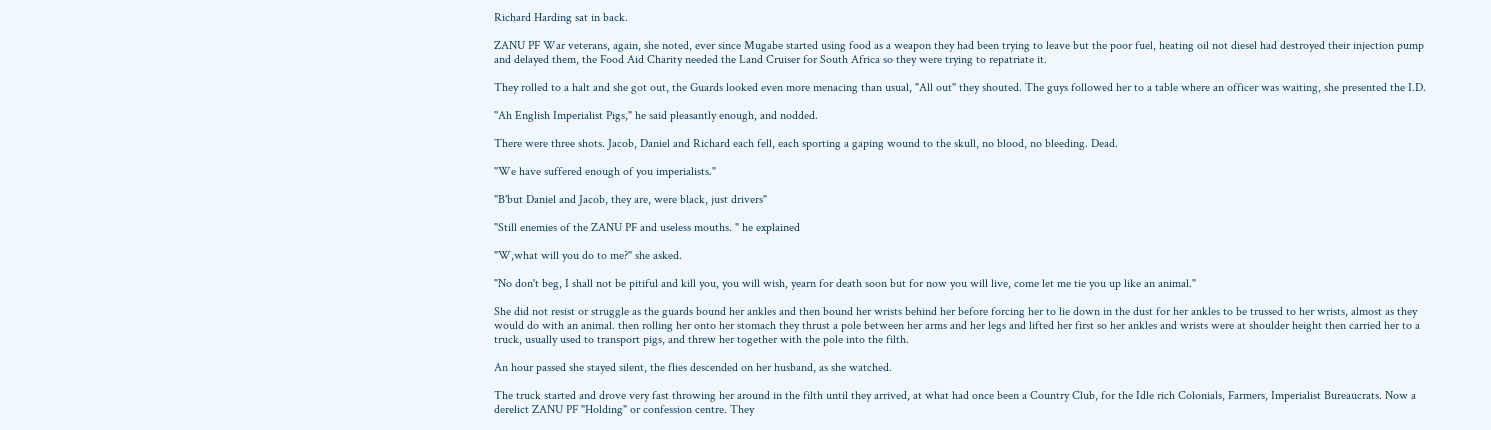Richard Harding sat in back.

ZANU PF War veterans, again, she noted, ever since Mugabe started using food as a weapon they had been trying to leave but the poor fuel, heating oil not diesel had destroyed their injection pump and delayed them, the Food Aid Charity needed the Land Cruiser for South Africa so they were trying to repatriate it.

They rolled to a halt and she got out, the Guards looked even more menacing than usual, "All out" they shouted. The guys followed her to a table where an officer was waiting, she presented the I.D.

"Ah English Imperialist Pigs," he said pleasantly enough, and nodded.

There were three shots. Jacob, Daniel and Richard each fell, each sporting a gaping wound to the skull, no blood, no bleeding. Dead.

"We have suffered enough of you imperialists."

"B'but Daniel and Jacob, they are, were black, just drivers"

"Still enemies of the ZANU PF and useless mouths. " he explained

"W,what will you do to me?" she asked.

"No don't beg, I shall not be pitiful and kill you, you will wish, yearn for death soon but for now you will live, come let me tie you up like an animal."

She did not resist or struggle as the guards bound her ankles and then bound her wrists behind her before forcing her to lie down in the dust for her ankles to be trussed to her wrists, almost as they would do with an animal. then rolling her onto her stomach they thrust a pole between her arms and her legs and lifted her first so her ankles and wrists were at shoulder height then carried her to a truck, usually used to transport pigs, and threw her together with the pole into the filth.

An hour passed she stayed silent, the flies descended on her husband, as she watched.

The truck started and drove very fast throwing her around in the filth until they arrived, at what had once been a Country Club, for the Idle rich Colonials, Farmers, Imperialist Bureaucrats. Now a derelict ZANU PF "Holding" or confession centre. They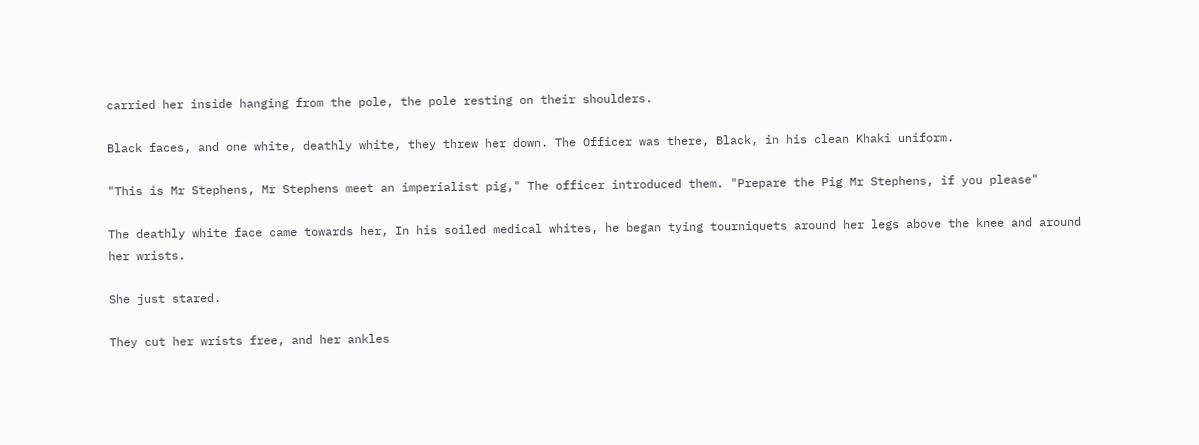carried her inside hanging from the pole, the pole resting on their shoulders.

Black faces, and one white, deathly white, they threw her down. The Officer was there, Black, in his clean Khaki uniform.

"This is Mr Stephens, Mr Stephens meet an imperialist pig," The officer introduced them. "Prepare the Pig Mr Stephens, if you please"

The deathly white face came towards her, In his soiled medical whites, he began tying tourniquets around her legs above the knee and around her wrists.

She just stared.

They cut her wrists free, and her ankles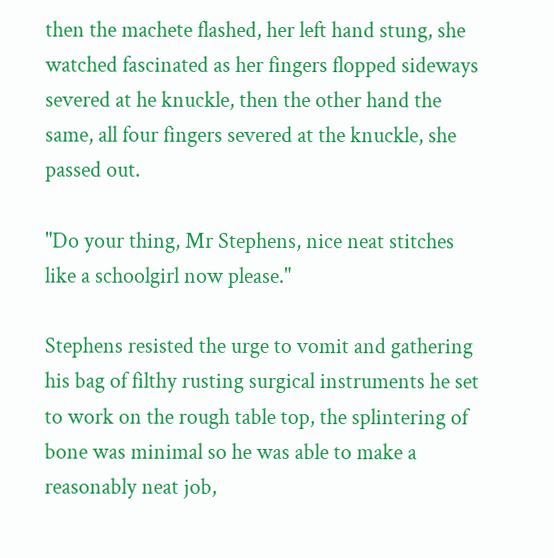then the machete flashed, her left hand stung, she watched fascinated as her fingers flopped sideways severed at he knuckle, then the other hand the same, all four fingers severed at the knuckle, she passed out.

"Do your thing, Mr Stephens, nice neat stitches like a schoolgirl now please."

Stephens resisted the urge to vomit and gathering his bag of filthy rusting surgical instruments he set to work on the rough table top, the splintering of bone was minimal so he was able to make a reasonably neat job,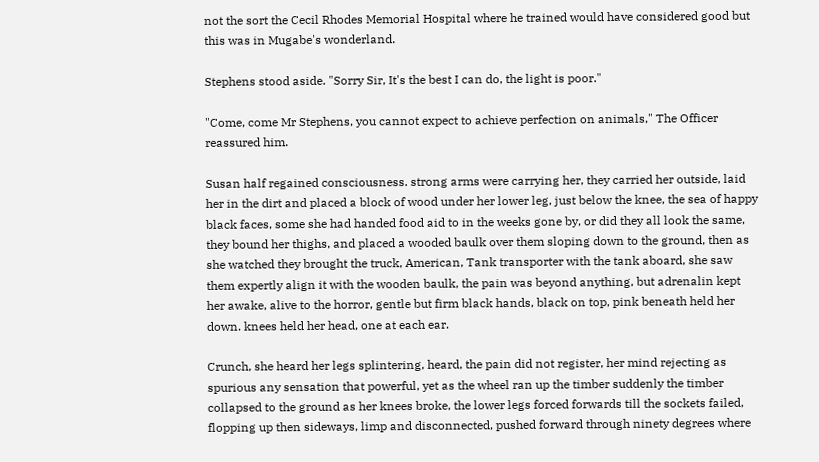not the sort the Cecil Rhodes Memorial Hospital where he trained would have considered good but this was in Mugabe's wonderland.

Stephens stood aside. "Sorry Sir, It's the best I can do, the light is poor."

"Come, come Mr Stephens, you cannot expect to achieve perfection on animals," The Officer reassured him.

Susan half regained consciousness. strong arms were carrying her, they carried her outside, laid her in the dirt and placed a block of wood under her lower leg, just below the knee, the sea of happy black faces, some she had handed food aid to in the weeks gone by, or did they all look the same, they bound her thighs, and placed a wooded baulk over them sloping down to the ground, then as she watched they brought the truck, American, Tank transporter with the tank aboard, she saw them expertly align it with the wooden baulk, the pain was beyond anything, but adrenalin kept her awake, alive to the horror, gentle but firm black hands, black on top, pink beneath held her down. knees held her head, one at each ear.

Crunch, she heard her legs splintering, heard, the pain did not register, her mind rejecting as spurious any sensation that powerful, yet as the wheel ran up the timber suddenly the timber collapsed to the ground as her knees broke, the lower legs forced forwards till the sockets failed, flopping up then sideways, limp and disconnected, pushed forward through ninety degrees where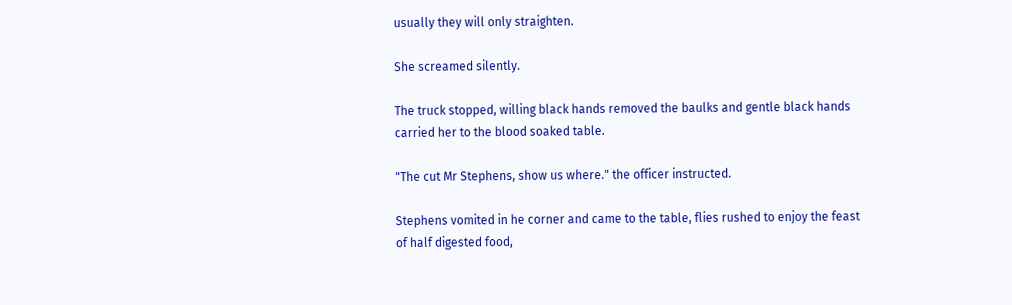usually they will only straighten.

She screamed silently.

The truck stopped, willing black hands removed the baulks and gentle black hands carried her to the blood soaked table.

"The cut Mr Stephens, show us where." the officer instructed.

Stephens vomited in he corner and came to the table, flies rushed to enjoy the feast of half digested food,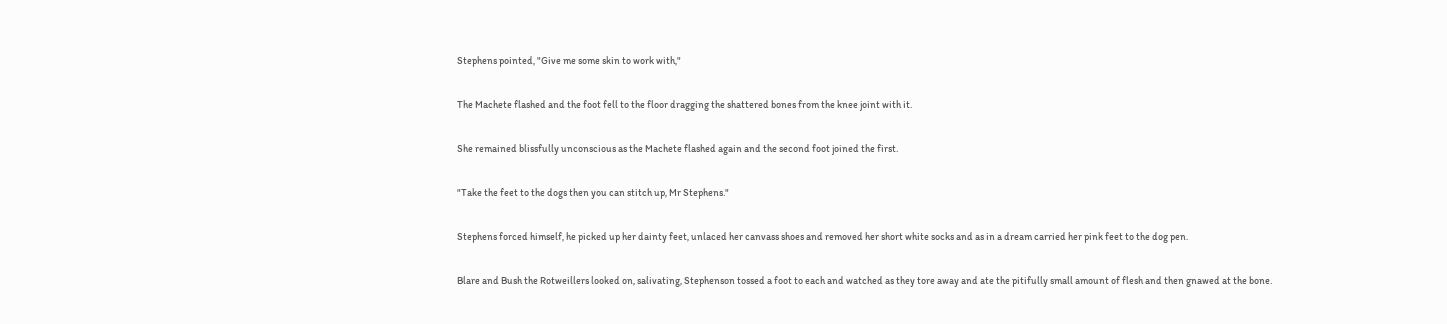Stephens pointed, "Give me some skin to work with,"

The Machete flashed and the foot fell to the floor dragging the shattered bones from the knee joint with it.

She remained blissfully unconscious as the Machete flashed again and the second foot joined the first.

"Take the feet to the dogs then you can stitch up, Mr Stephens."

Stephens forced himself, he picked up her dainty feet, unlaced her canvass shoes and removed her short white socks and as in a dream carried her pink feet to the dog pen.

Blare and Bush the Rotweillers looked on, salivating, Stephenson tossed a foot to each and watched as they tore away and ate the pitifully small amount of flesh and then gnawed at the bone.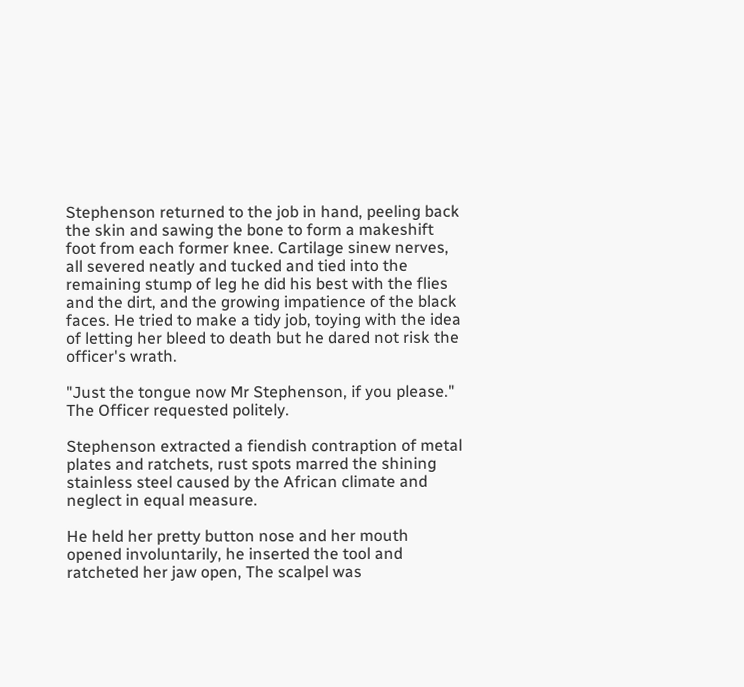Stephenson returned to the job in hand, peeling back the skin and sawing the bone to form a makeshift foot from each former knee. Cartilage sinew nerves, all severed neatly and tucked and tied into the remaining stump of leg he did his best with the flies and the dirt, and the growing impatience of the black faces. He tried to make a tidy job, toying with the idea of letting her bleed to death but he dared not risk the officer's wrath.

"Just the tongue now Mr Stephenson, if you please." The Officer requested politely.

Stephenson extracted a fiendish contraption of metal plates and ratchets, rust spots marred the shining stainless steel caused by the African climate and neglect in equal measure.

He held her pretty button nose and her mouth opened involuntarily, he inserted the tool and ratcheted her jaw open, The scalpel was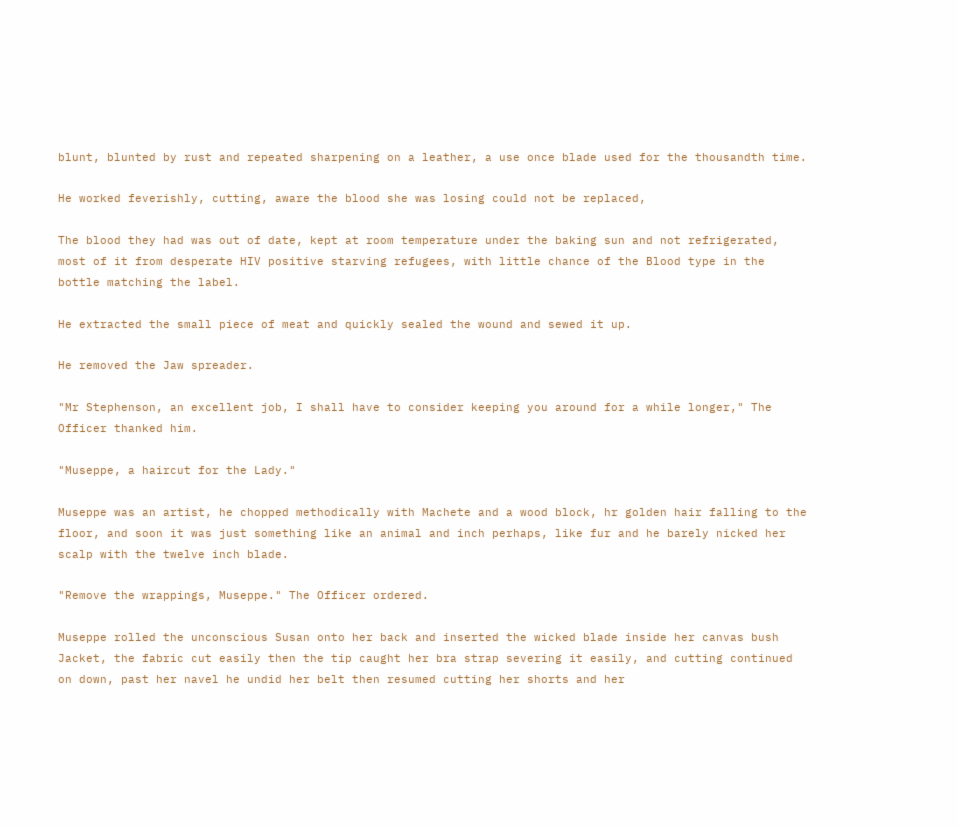blunt, blunted by rust and repeated sharpening on a leather, a use once blade used for the thousandth time.

He worked feverishly, cutting, aware the blood she was losing could not be replaced,

The blood they had was out of date, kept at room temperature under the baking sun and not refrigerated, most of it from desperate HIV positive starving refugees, with little chance of the Blood type in the bottle matching the label.

He extracted the small piece of meat and quickly sealed the wound and sewed it up.

He removed the Jaw spreader.

"Mr Stephenson, an excellent job, I shall have to consider keeping you around for a while longer," The Officer thanked him.

"Museppe, a haircut for the Lady."

Museppe was an artist, he chopped methodically with Machete and a wood block, hr golden hair falling to the floor, and soon it was just something like an animal and inch perhaps, like fur and he barely nicked her scalp with the twelve inch blade.

"Remove the wrappings, Museppe." The Officer ordered.

Museppe rolled the unconscious Susan onto her back and inserted the wicked blade inside her canvas bush Jacket, the fabric cut easily then the tip caught her bra strap severing it easily, and cutting continued on down, past her navel he undid her belt then resumed cutting her shorts and her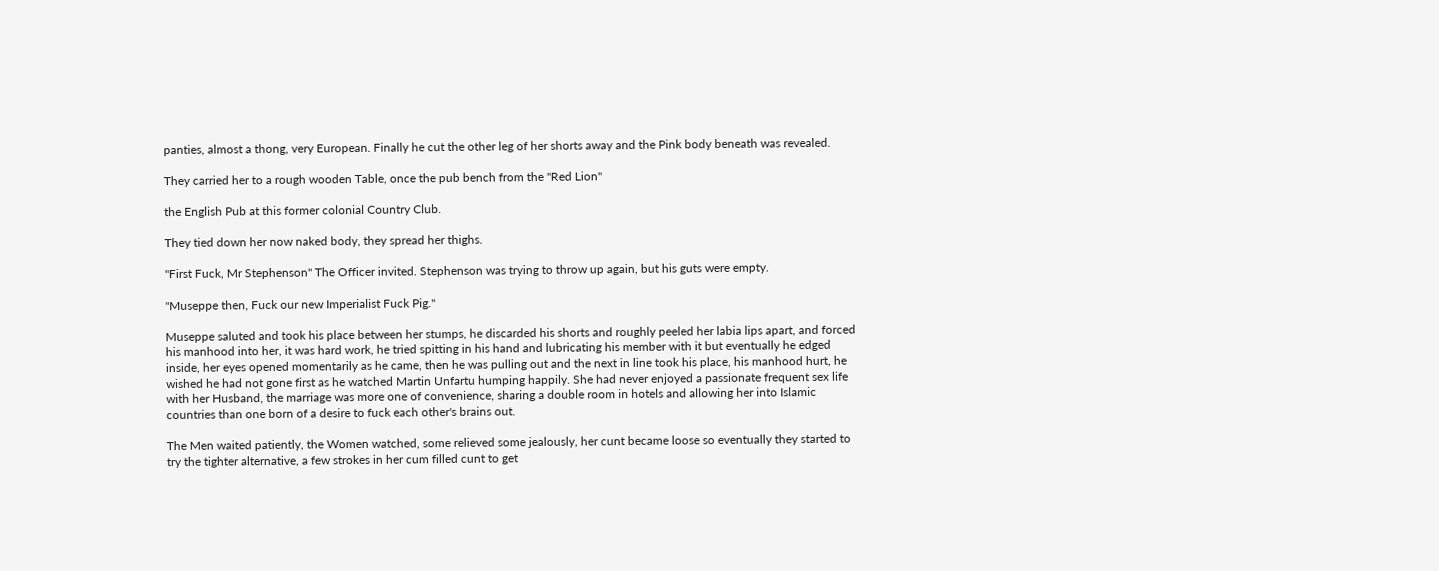panties, almost a thong, very European. Finally he cut the other leg of her shorts away and the Pink body beneath was revealed.

They carried her to a rough wooden Table, once the pub bench from the "Red Lion"

the English Pub at this former colonial Country Club.

They tied down her now naked body, they spread her thighs.

"First Fuck, Mr Stephenson" The Officer invited. Stephenson was trying to throw up again, but his guts were empty.

"Museppe then, Fuck our new Imperialist Fuck Pig."

Museppe saluted and took his place between her stumps, he discarded his shorts and roughly peeled her labia lips apart, and forced his manhood into her, it was hard work, he tried spitting in his hand and lubricating his member with it but eventually he edged inside, her eyes opened momentarily as he came, then he was pulling out and the next in line took his place, his manhood hurt, he wished he had not gone first as he watched Martin Unfartu humping happily. She had never enjoyed a passionate frequent sex life with her Husband, the marriage was more one of convenience, sharing a double room in hotels and allowing her into Islamic countries than one born of a desire to fuck each other's brains out.

The Men waited patiently, the Women watched, some relieved some jealously, her cunt became loose so eventually they started to try the tighter alternative, a few strokes in her cum filled cunt to get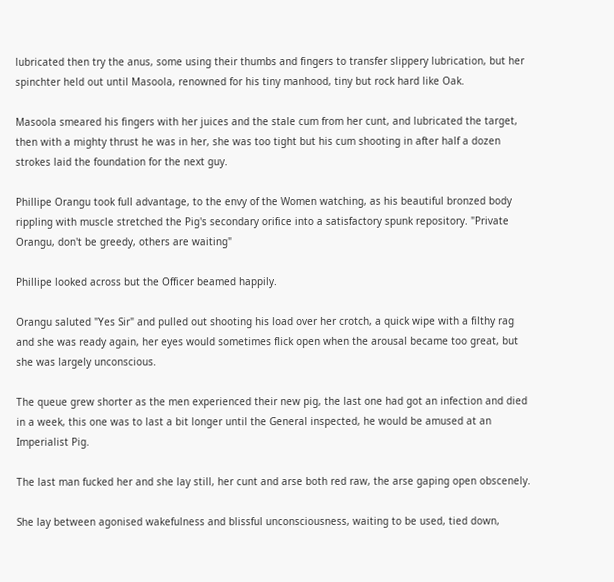lubricated then try the anus, some using their thumbs and fingers to transfer slippery lubrication, but her spinchter held out until Masoola, renowned for his tiny manhood, tiny but rock hard like Oak.

Masoola smeared his fingers with her juices and the stale cum from her cunt, and lubricated the target, then with a mighty thrust he was in her, she was too tight but his cum shooting in after half a dozen strokes laid the foundation for the next guy.

Phillipe Orangu took full advantage, to the envy of the Women watching, as his beautiful bronzed body rippling with muscle stretched the Pig's secondary orifice into a satisfactory spunk repository. "Private Orangu, don't be greedy, others are waiting"

Phillipe looked across but the Officer beamed happily.

Orangu saluted "Yes Sir" and pulled out shooting his load over her crotch, a quick wipe with a filthy rag and she was ready again, her eyes would sometimes flick open when the arousal became too great, but she was largely unconscious.

The queue grew shorter as the men experienced their new pig, the last one had got an infection and died in a week, this one was to last a bit longer until the General inspected, he would be amused at an Imperialist Pig.

The last man fucked her and she lay still, her cunt and arse both red raw, the arse gaping open obscenely.

She lay between agonised wakefulness and blissful unconsciousness, waiting to be used, tied down,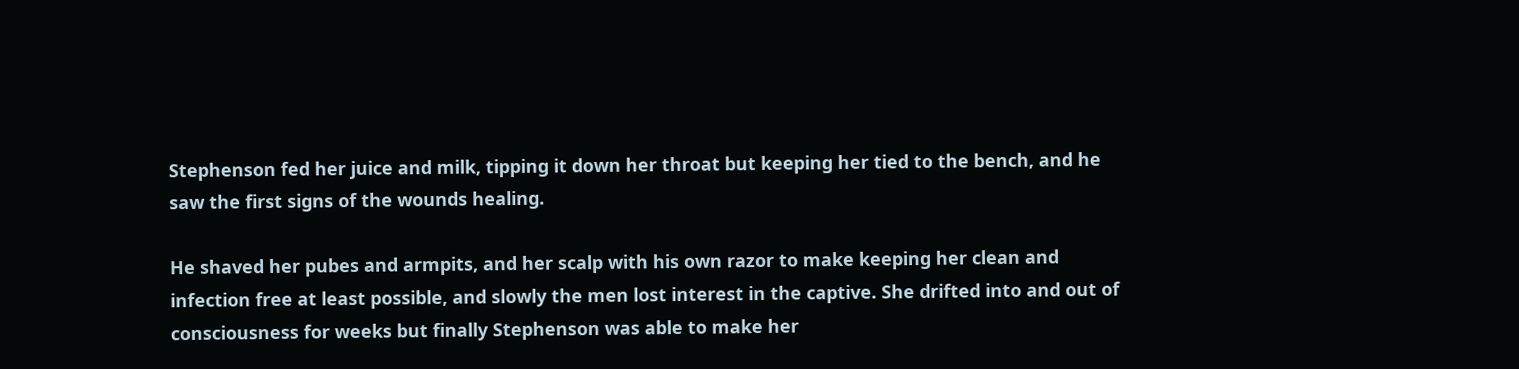Stephenson fed her juice and milk, tipping it down her throat but keeping her tied to the bench, and he saw the first signs of the wounds healing.

He shaved her pubes and armpits, and her scalp with his own razor to make keeping her clean and infection free at least possible, and slowly the men lost interest in the captive. She drifted into and out of consciousness for weeks but finally Stephenson was able to make her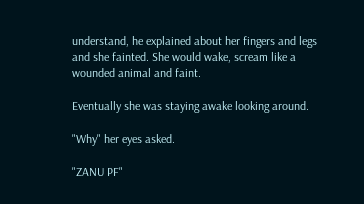understand, he explained about her fingers and legs and she fainted. She would wake, scream like a wounded animal and faint.

Eventually she was staying awake looking around.

"Why" her eyes asked.

"ZANU PF"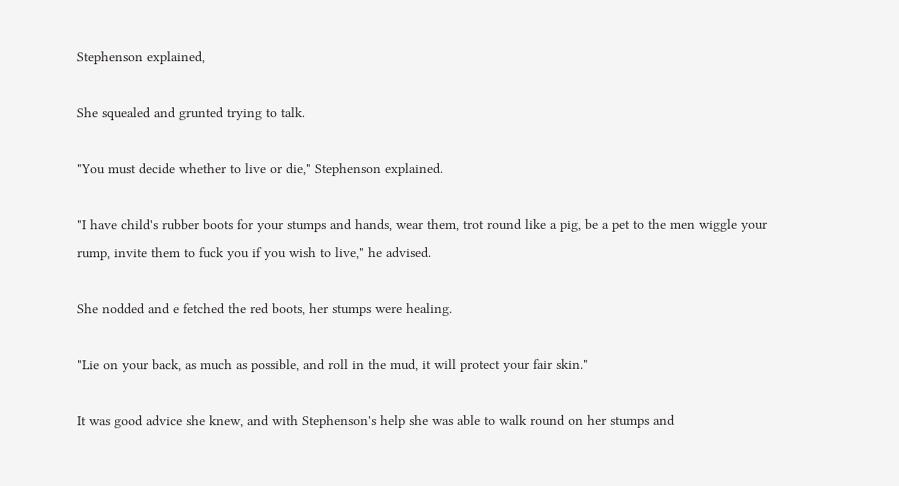Stephenson explained,

She squealed and grunted trying to talk.

"You must decide whether to live or die," Stephenson explained.

"I have child's rubber boots for your stumps and hands, wear them, trot round like a pig, be a pet to the men wiggle your rump, invite them to fuck you if you wish to live," he advised.

She nodded and e fetched the red boots, her stumps were healing.

"Lie on your back, as much as possible, and roll in the mud, it will protect your fair skin."

It was good advice she knew, and with Stephenson's help she was able to walk round on her stumps and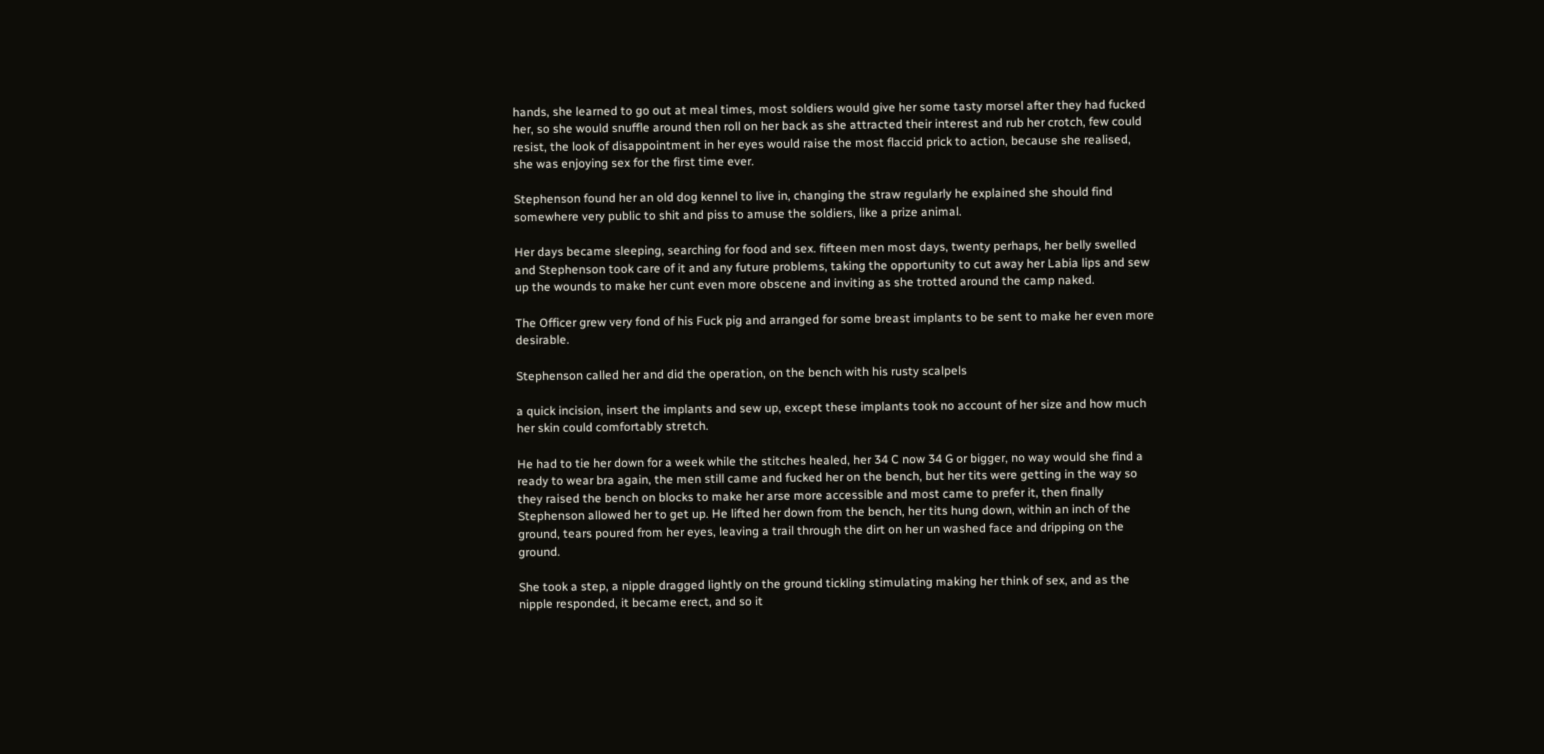hands, she learned to go out at meal times, most soldiers would give her some tasty morsel after they had fucked her, so she would snuffle around then roll on her back as she attracted their interest and rub her crotch, few could resist, the look of disappointment in her eyes would raise the most flaccid prick to action, because she realised, she was enjoying sex for the first time ever.

Stephenson found her an old dog kennel to live in, changing the straw regularly he explained she should find somewhere very public to shit and piss to amuse the soldiers, like a prize animal.

Her days became sleeping, searching for food and sex. fifteen men most days, twenty perhaps, her belly swelled and Stephenson took care of it and any future problems, taking the opportunity to cut away her Labia lips and sew up the wounds to make her cunt even more obscene and inviting as she trotted around the camp naked.

The Officer grew very fond of his Fuck pig and arranged for some breast implants to be sent to make her even more desirable.

Stephenson called her and did the operation, on the bench with his rusty scalpels

a quick incision, insert the implants and sew up, except these implants took no account of her size and how much her skin could comfortably stretch.

He had to tie her down for a week while the stitches healed, her 34 C now 34 G or bigger, no way would she find a ready to wear bra again, the men still came and fucked her on the bench, but her tits were getting in the way so they raised the bench on blocks to make her arse more accessible and most came to prefer it, then finally Stephenson allowed her to get up. He lifted her down from the bench, her tits hung down, within an inch of the ground, tears poured from her eyes, leaving a trail through the dirt on her un washed face and dripping on the ground.

She took a step, a nipple dragged lightly on the ground tickling stimulating making her think of sex, and as the nipple responded, it became erect, and so it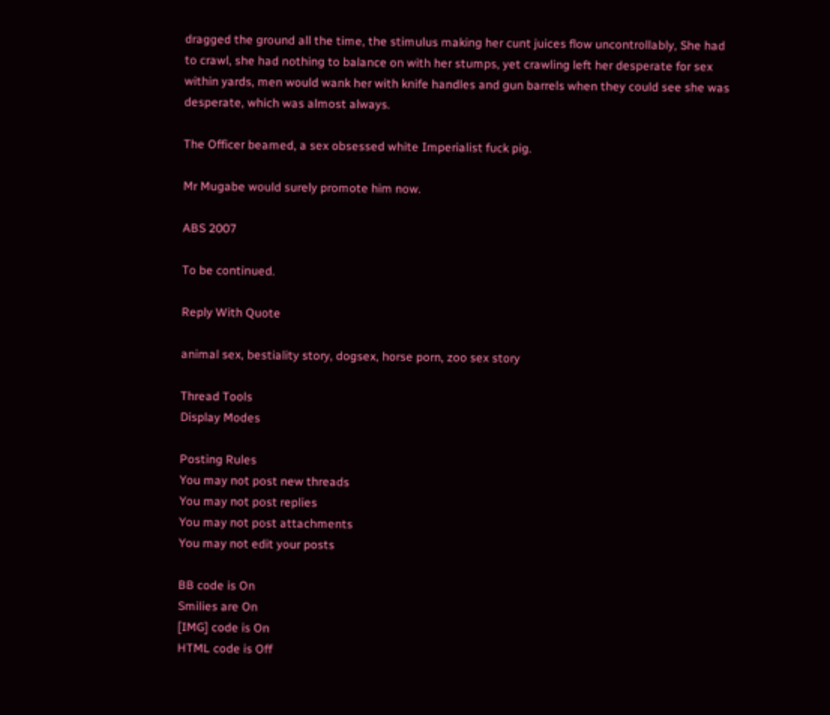dragged the ground all the time, the stimulus making her cunt juices flow uncontrollably, She had to crawl, she had nothing to balance on with her stumps, yet crawling left her desperate for sex within yards, men would wank her with knife handles and gun barrels when they could see she was desperate, which was almost always.

The Officer beamed, a sex obsessed white Imperialist fuck pig.

Mr Mugabe would surely promote him now.

ABS 2007

To be continued.

Reply With Quote

animal sex, bestiality story, dogsex, horse porn, zoo sex story

Thread Tools
Display Modes

Posting Rules
You may not post new threads
You may not post replies
You may not post attachments
You may not edit your posts

BB code is On
Smilies are On
[IMG] code is On
HTML code is Off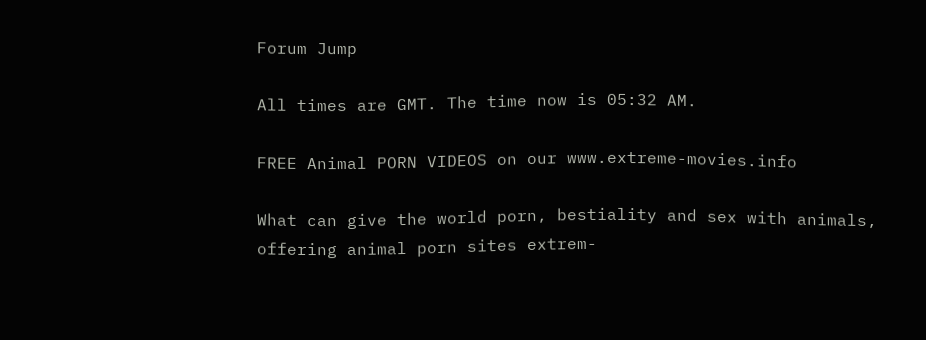Forum Jump

All times are GMT. The time now is 05:32 AM.

FREE Animal PORN VIDEOS on our www.extreme-movies.info

What can give the world porn, bestiality and sex with animals, offering animal porn sites extrem-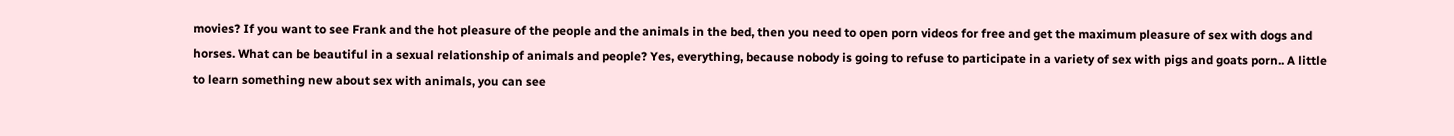movies? If you want to see Frank and the hot pleasure of the people and the animals in the bed, then you need to open porn videos for free and get the maximum pleasure of sex with dogs and horses. What can be beautiful in a sexual relationship of animals and people? Yes, everything, because nobody is going to refuse to participate in a variety of sex with pigs and goats porn.. A little to learn something new about sex with animals, you can see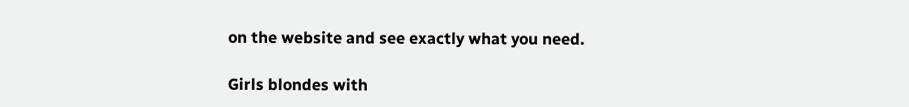on the website and see exactly what you need.

Girls blondes with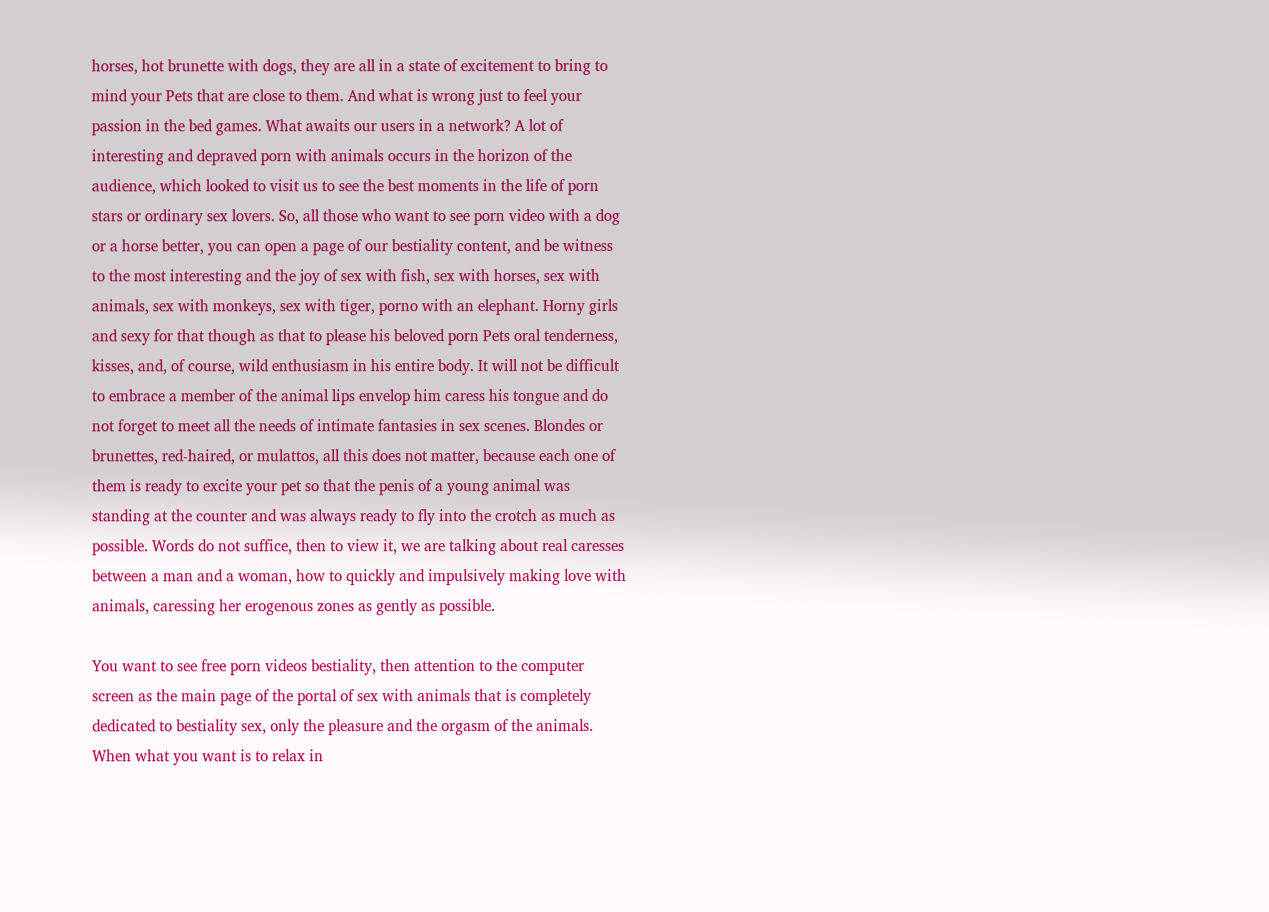horses, hot brunette with dogs, they are all in a state of excitement to bring to mind your Pets that are close to them. And what is wrong just to feel your passion in the bed games. What awaits our users in a network? A lot of interesting and depraved porn with animals occurs in the horizon of the audience, which looked to visit us to see the best moments in the life of porn stars or ordinary sex lovers. So, all those who want to see porn video with a dog or a horse better, you can open a page of our bestiality content, and be witness to the most interesting and the joy of sex with fish, sex with horses, sex with animals, sex with monkeys, sex with tiger, porno with an elephant. Horny girls and sexy for that though as that to please his beloved porn Pets oral tenderness, kisses, and, of course, wild enthusiasm in his entire body. It will not be difficult to embrace a member of the animal lips envelop him caress his tongue and do not forget to meet all the needs of intimate fantasies in sex scenes. Blondes or brunettes, red-haired, or mulattos, all this does not matter, because each one of them is ready to excite your pet so that the penis of a young animal was standing at the counter and was always ready to fly into the crotch as much as possible. Words do not suffice, then to view it, we are talking about real caresses between a man and a woman, how to quickly and impulsively making love with animals, caressing her erogenous zones as gently as possible.

You want to see free porn videos bestiality, then attention to the computer screen as the main page of the portal of sex with animals that is completely dedicated to bestiality sex, only the pleasure and the orgasm of the animals. When what you want is to relax in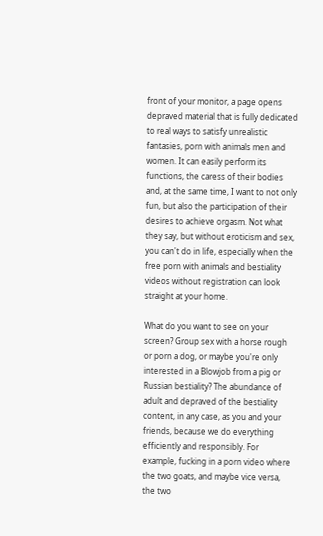front of your monitor, a page opens depraved material that is fully dedicated to real ways to satisfy unrealistic fantasies, porn with animals men and women. It can easily perform its functions, the caress of their bodies and, at the same time, I want to not only fun, but also the participation of their desires to achieve orgasm. Not what they say, but without eroticism and sex, you can't do in life, especially when the free porn with animals and bestiality videos without registration can look straight at your home.

What do you want to see on your screen? Group sex with a horse rough or porn a dog, or maybe you're only interested in a Blowjob from a pig or Russian bestiality? The abundance of adult and depraved of the bestiality content, in any case, as you and your friends, because we do everything efficiently and responsibly. For example, fucking in a porn video where the two goats, and maybe vice versa, the two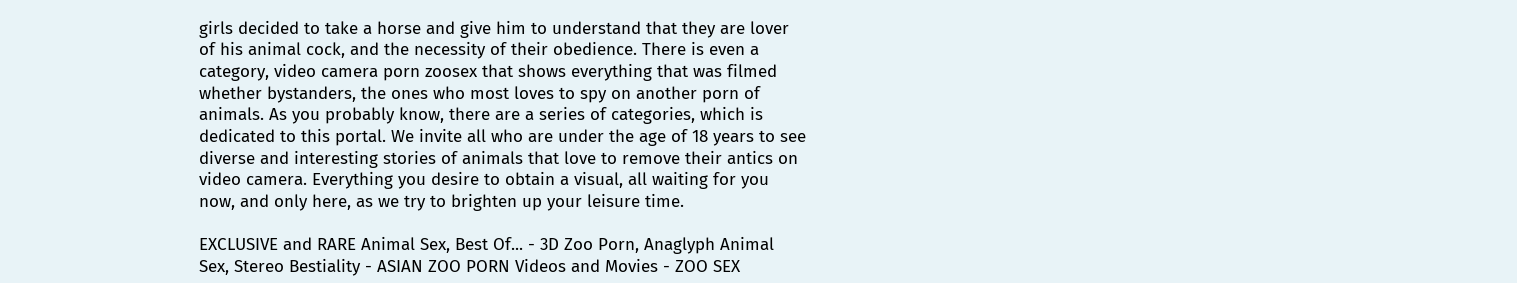girls decided to take a horse and give him to understand that they are lover of his animal cock, and the necessity of their obedience. There is even a category, video camera porn zoosex that shows everything that was filmed whether bystanders, the ones who most loves to spy on another porn of animals. As you probably know, there are a series of categories, which is dedicated to this portal. We invite all who are under the age of 18 years to see diverse and interesting stories of animals that love to remove their antics on video camera. Everything you desire to obtain a visual, all waiting for you now, and only here, as we try to brighten up your leisure time.

EXCLUSIVE and RARE Animal Sex, Best Of... - 3D Zoo Porn, Anaglyph Animal Sex, Stereo Bestiality - ASIAN ZOO PORN Videos and Movies - ZOO SEX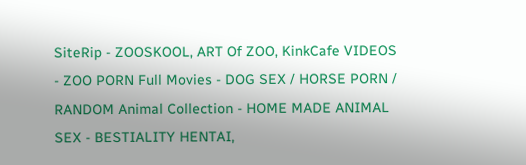SiteRip - ZOOSKOOL, ART Of ZOO, KinkCafe VIDEOS - ZOO PORN Full Movies - DOG SEX / HORSE PORN / RANDOM Animal Collection - HOME MADE ANIMAL SEX - BESTIALITY HENTAI,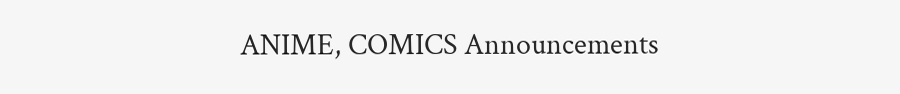ANIME, COMICS Announcements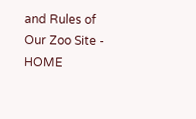and Rules of Our Zoo Site - HOME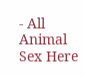- All Animal Sex Here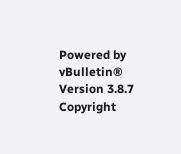Powered by vBulletin® Version 3.8.7
Copyright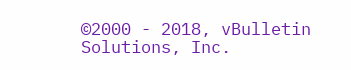©2000 - 2018, vBulletin Solutions, Inc.